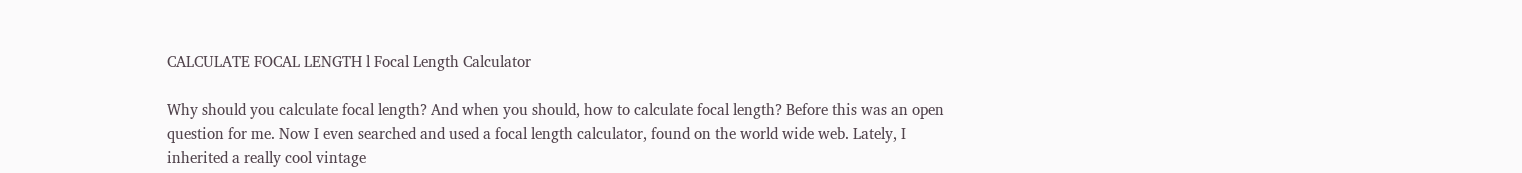CALCULATE FOCAL LENGTH l Focal Length Calculator

Why should you calculate focal length? And when you should, how to calculate focal length? Before this was an open question for me. Now I even searched and used a focal length calculator, found on the world wide web. Lately, I inherited a really cool vintage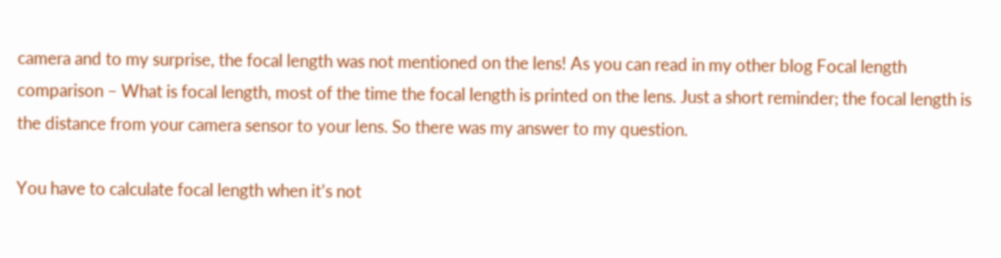camera and to my surprise, the focal length was not mentioned on the lens! As you can read in my other blog Focal length comparison – What is focal length, most of the time the focal length is printed on the lens. Just a short reminder; the focal length is the distance from your camera sensor to your lens. So there was my answer to my question.

You have to calculate focal length when it’s not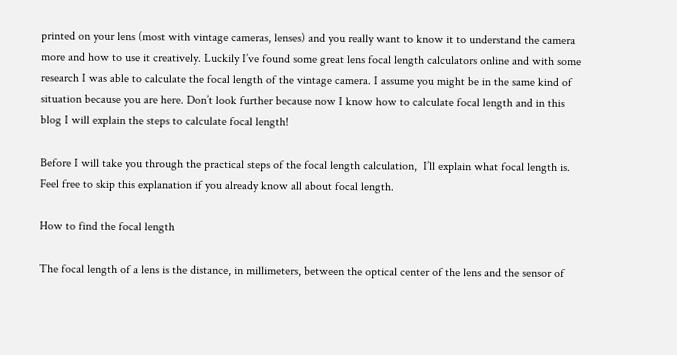printed on your lens (most with vintage cameras, lenses) and you really want to know it to understand the camera more and how to use it creatively. Luckily I’ve found some great lens focal length calculators online and with some research I was able to calculate the focal length of the vintage camera. I assume you might be in the same kind of situation because you are here. Don’t look further because now I know how to calculate focal length and in this blog I will explain the steps to calculate focal length!

Before I will take you through the practical steps of the focal length calculation,  I’ll explain what focal length is. Feel free to skip this explanation if you already know all about focal length.

How to find the focal length

The focal length of a lens is the distance, in millimeters, between the optical center of the lens and the sensor of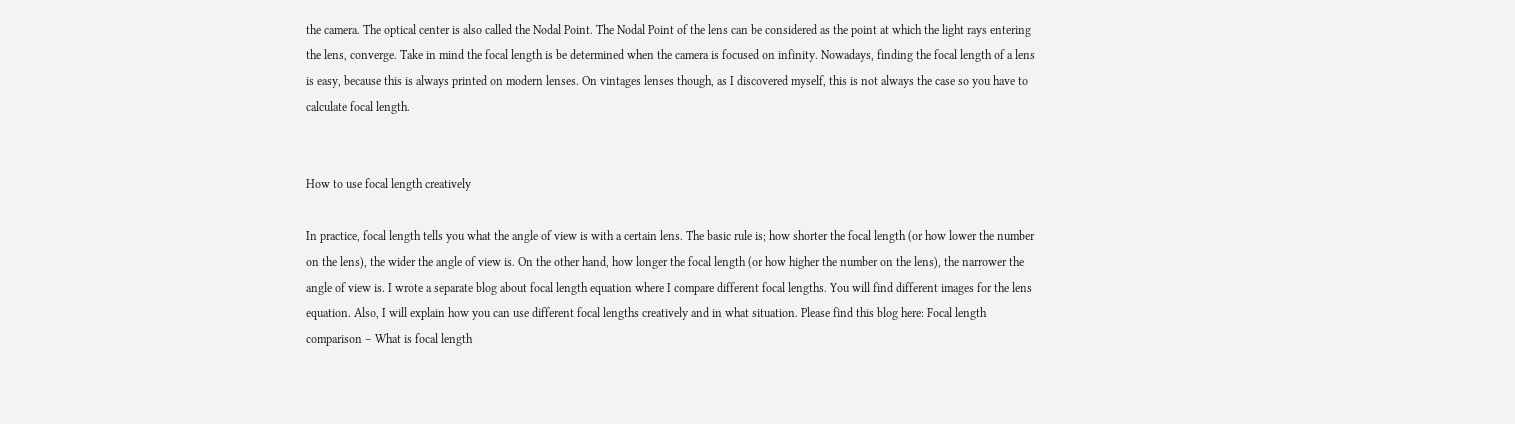the camera. The optical center is also called the Nodal Point. The Nodal Point of the lens can be considered as the point at which the light rays entering the lens, converge. Take in mind the focal length is be determined when the camera is focused on infinity. Nowadays, finding the focal length of a lens is easy, because this is always printed on modern lenses. On vintages lenses though, as I discovered myself, this is not always the case so you have to calculate focal length.


How to use focal length creatively

In practice, focal length tells you what the angle of view is with a certain lens. The basic rule is; how shorter the focal length (or how lower the number on the lens), the wider the angle of view is. On the other hand, how longer the focal length (or how higher the number on the lens), the narrower the angle of view is. I wrote a separate blog about focal length equation where I compare different focal lengths. You will find different images for the lens equation. Also, I will explain how you can use different focal lengths creatively and in what situation. Please find this blog here: Focal length comparison – What is focal length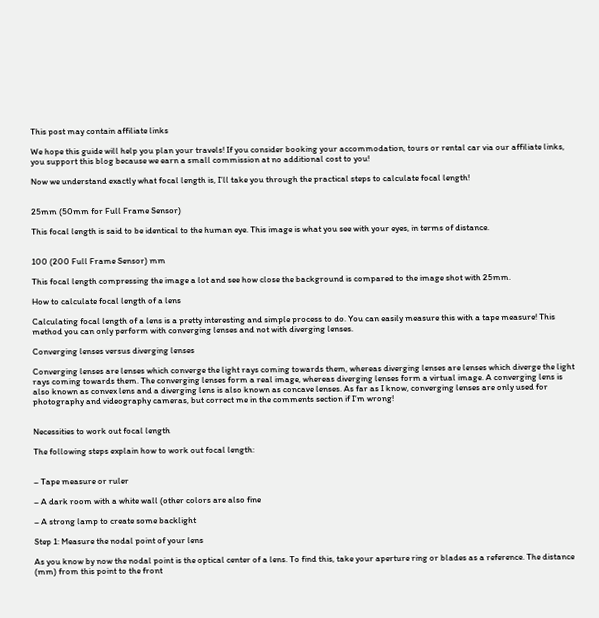This post may contain affiliate links

We hope this guide will help you plan your travels! If you consider booking your accommodation, tours or rental car via our affiliate links, you support this blog because we earn a small commission at no additional cost to you!

Now we understand exactly what focal length is, I’ll take you through the practical steps to calculate focal length!


25mm (50mm for Full Frame Sensor)

This focal length is said to be identical to the human eye. This image is what you see with your eyes, in terms of distance.


100 (200 Full Frame Sensor) mm

This focal length compressing the image a lot and see how close the background is compared to the image shot with 25mm.

How to calculate focal length of a lens

Calculating focal length of a lens is a pretty interesting and simple process to do. You can easily measure this with a tape measure! This method you can only perform with converging lenses and not with diverging lenses.

Converging lenses versus diverging lenses

Converging lenses are lenses which converge the light rays coming towards them, whereas diverging lenses are lenses which diverge the light rays coming towards them. The converging lenses form a real image, whereas diverging lenses form a virtual image. A converging lens is also known as convex lens and a diverging lens is also known as concave lenses. As far as I know, converging lenses are only used for photography and videography cameras, but correct me in the comments section if I’m wrong!


Necessities to work out focal length

The following steps explain how to work out focal length:


– Tape measure or ruler

– A dark room with a white wall (other colors are also fine

– A strong lamp to create some backlight

Step 1: Measure the nodal point of your lens

As you know by now the nodal point is the optical center of a lens. To find this, take your aperture ring or blades as a reference. The distance (mm) from this point to the front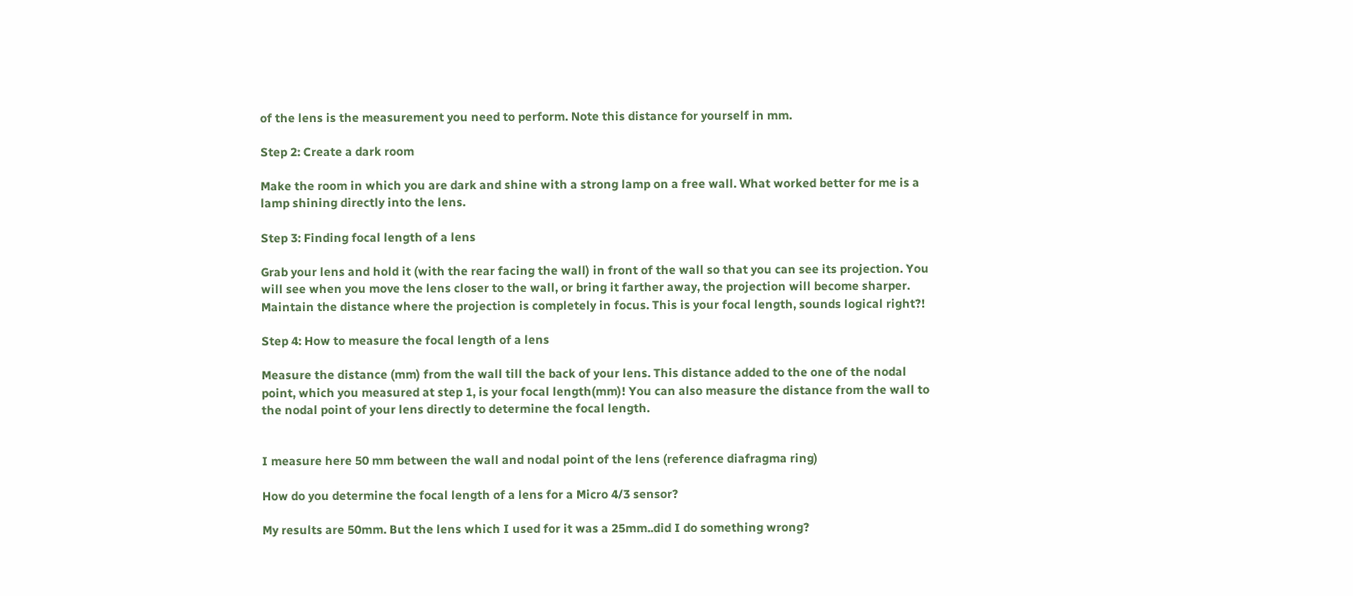of the lens is the measurement you need to perform. Note this distance for yourself in mm.

Step 2: Create a dark room

Make the room in which you are dark and shine with a strong lamp on a free wall. What worked better for me is a lamp shining directly into the lens.

Step 3: Finding focal length of a lens

Grab your lens and hold it (with the rear facing the wall) in front of the wall so that you can see its projection. You will see when you move the lens closer to the wall, or bring it farther away, the projection will become sharper. Maintain the distance where the projection is completely in focus. This is your focal length, sounds logical right?!

Step 4: How to measure the focal length of a lens

Measure the distance (mm) from the wall till the back of your lens. This distance added to the one of the nodal point, which you measured at step 1, is your focal length(mm)! You can also measure the distance from the wall to the nodal point of your lens directly to determine the focal length.


I measure here 50 mm between the wall and nodal point of the lens (reference diafragma ring)

How do you determine the focal length of a lens for a Micro 4/3 sensor?

My results are 50mm. But the lens which I used for it was a 25mm..did I do something wrong?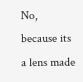No, because its a lens made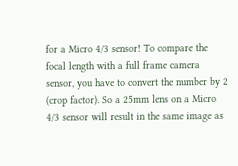for a Micro 4/3 sensor! To compare the focal length with a full frame camera sensor, you have to convert the number by 2 (crop factor). So a 25mm lens on a Micro 4/3 sensor will result in the same image as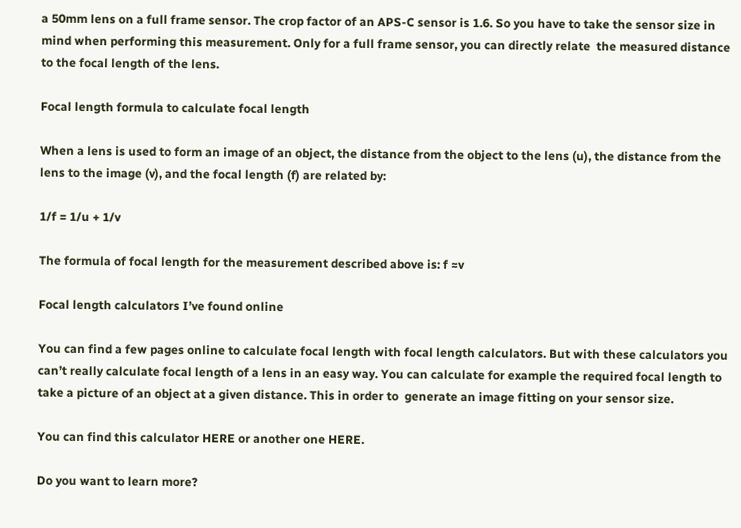a 50mm lens on a full frame sensor. The crop factor of an APS-C sensor is 1.6. So you have to take the sensor size in mind when performing this measurement. Only for a full frame sensor, you can directly relate  the measured distance to the focal length of the lens.

Focal length formula to calculate focal length

When a lens is used to form an image of an object, the distance from the object to the lens (u), the distance from the lens to the image (v), and the focal length (f) are related by:

1/f = 1/u + 1/v

The formula of focal length for the measurement described above is: f ≈v

Focal length calculators I’ve found online

You can find a few pages online to calculate focal length with focal length calculators. But with these calculators you can’t really calculate focal length of a lens in an easy way. You can calculate for example the required focal length to take a picture of an object at a given distance. This in order to  generate an image fitting on your sensor size.

You can find this calculator HERE or another one HERE.

Do you want to learn more?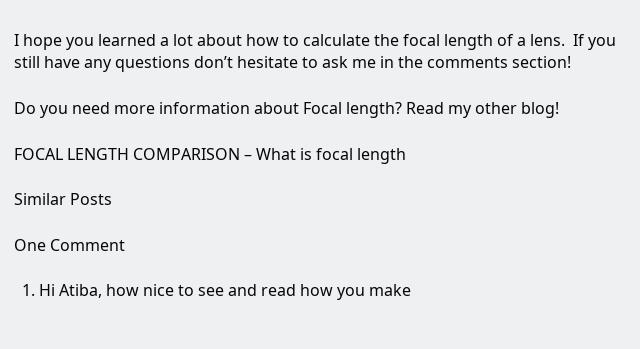I hope you learned a lot about how to calculate the focal length of a lens.  If you still have any questions don’t hesitate to ask me in the comments section!

Do you need more information about Focal length? Read my other blog!

FOCAL LENGTH COMPARISON – What is focal length

Similar Posts

One Comment

  1. Hi Atiba, how nice to see and read how you make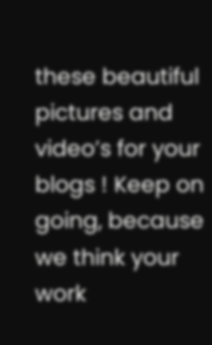these beautiful pictures and video’s for your blogs ! Keep on going, because we think your work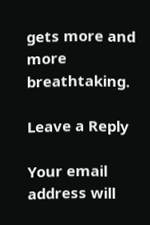gets more and more breathtaking.

Leave a Reply

Your email address will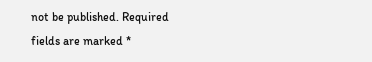not be published. Required fields are marked *